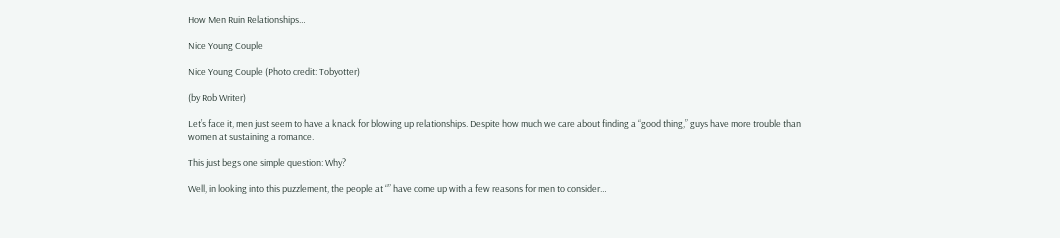How Men Ruin Relationships…

Nice Young Couple

Nice Young Couple (Photo credit: Tobyotter)

(by Rob Writer)

Let’s face it, men just seem to have a knack for blowing up relationships. Despite how much we care about finding a “good thing,” guys have more trouble than women at sustaining a romance.

This just begs one simple question: Why?

Well, in looking into this puzzlement, the people at “” have come up with a few reasons for men to consider…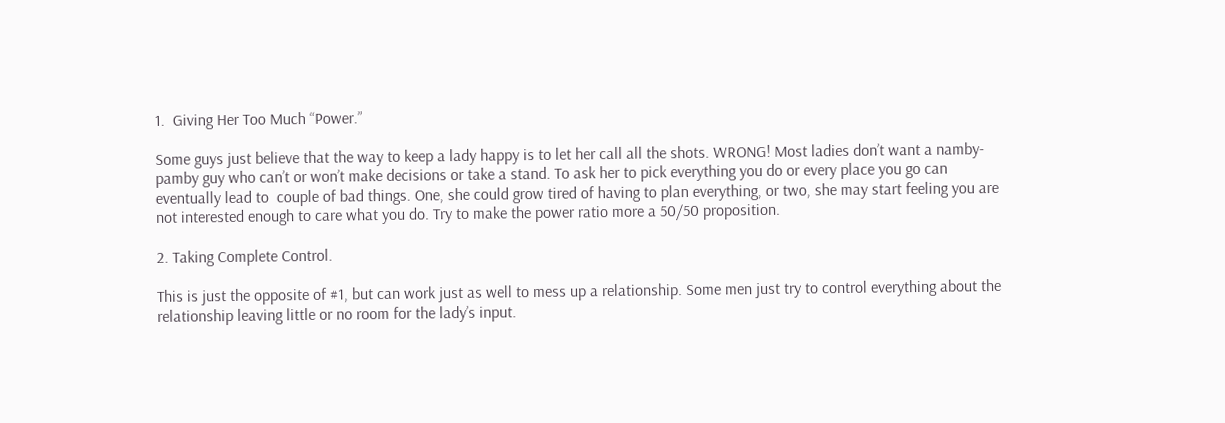1.  Giving Her Too Much “Power.”

Some guys just believe that the way to keep a lady happy is to let her call all the shots. WRONG! Most ladies don’t want a namby-pamby guy who can’t or won’t make decisions or take a stand. To ask her to pick everything you do or every place you go can eventually lead to  couple of bad things. One, she could grow tired of having to plan everything, or two, she may start feeling you are not interested enough to care what you do. Try to make the power ratio more a 50/50 proposition.

2. Taking Complete Control.

This is just the opposite of #1, but can work just as well to mess up a relationship. Some men just try to control everything about the relationship leaving little or no room for the lady’s input.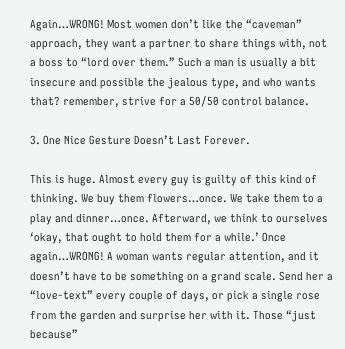Again…WRONG! Most women don’t like the “caveman” approach, they want a partner to share things with, not a boss to “lord over them.” Such a man is usually a bit insecure and possible the jealous type, and who wants that? remember, strive for a 50/50 control balance.

3. One Nice Gesture Doesn’t Last Forever.

This is huge. Almost every guy is guilty of this kind of thinking. We buy them flowers…once. We take them to a play and dinner…once. Afterward, we think to ourselves ‘okay, that ought to hold them for a while.’ Once again…WRONG! A woman wants regular attention, and it doesn’t have to be something on a grand scale. Send her a “love-text” every couple of days, or pick a single rose from the garden and surprise her with it. Those “just because”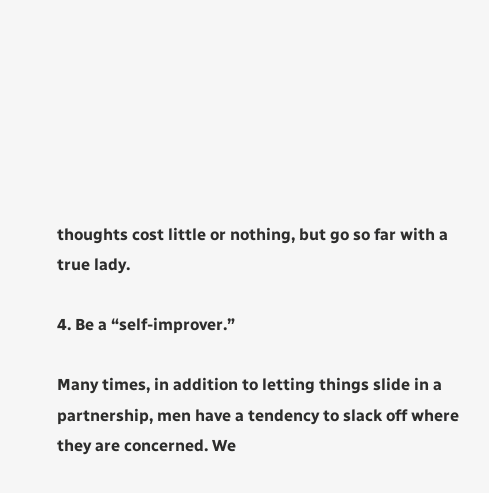thoughts cost little or nothing, but go so far with a true lady.

4. Be a “self-improver.”

Many times, in addition to letting things slide in a partnership, men have a tendency to slack off where they are concerned. We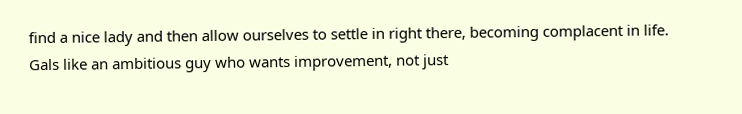find a nice lady and then allow ourselves to settle in right there, becoming complacent in life. Gals like an ambitious guy who wants improvement, not just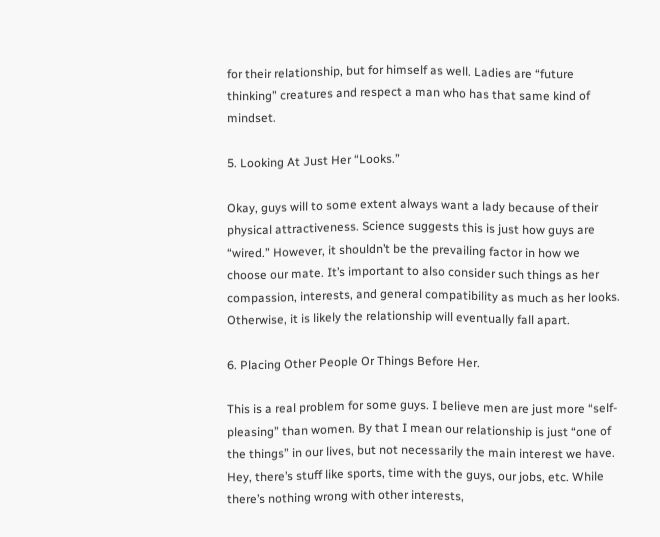for their relationship, but for himself as well. Ladies are “future thinking” creatures and respect a man who has that same kind of mindset.

5. Looking At Just Her “Looks.”

Okay, guys will to some extent always want a lady because of their physical attractiveness. Science suggests this is just how guys are “wired.” However, it shouldn’t be the prevailing factor in how we choose our mate. It’s important to also consider such things as her compassion, interests, and general compatibility as much as her looks. Otherwise, it is likely the relationship will eventually fall apart.

6. Placing Other People Or Things Before Her.

This is a real problem for some guys. I believe men are just more “self-pleasing” than women. By that I mean our relationship is just “one of the things” in our lives, but not necessarily the main interest we have. Hey, there’s stuff like sports, time with the guys, our jobs, etc. While there’s nothing wrong with other interests,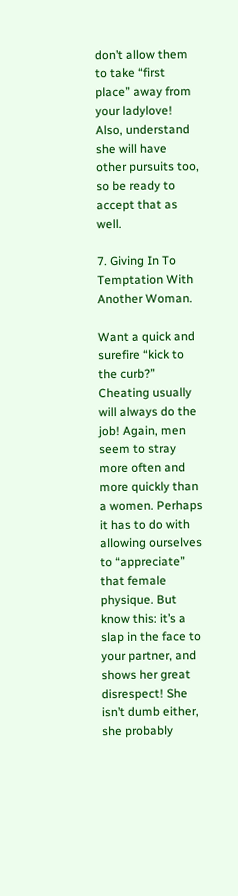don’t allow them to take “first place” away from your ladylove! Also, understand she will have other pursuits too, so be ready to accept that as well.

7. Giving In To Temptation With Another Woman.

Want a quick and surefire “kick to the curb?” Cheating usually will always do the job! Again, men seem to stray more often and more quickly than a women. Perhaps it has to do with allowing ourselves to “appreciate” that female physique. But know this: it’s a slap in the face to your partner, and shows her great disrespect! She isn’t dumb either, she probably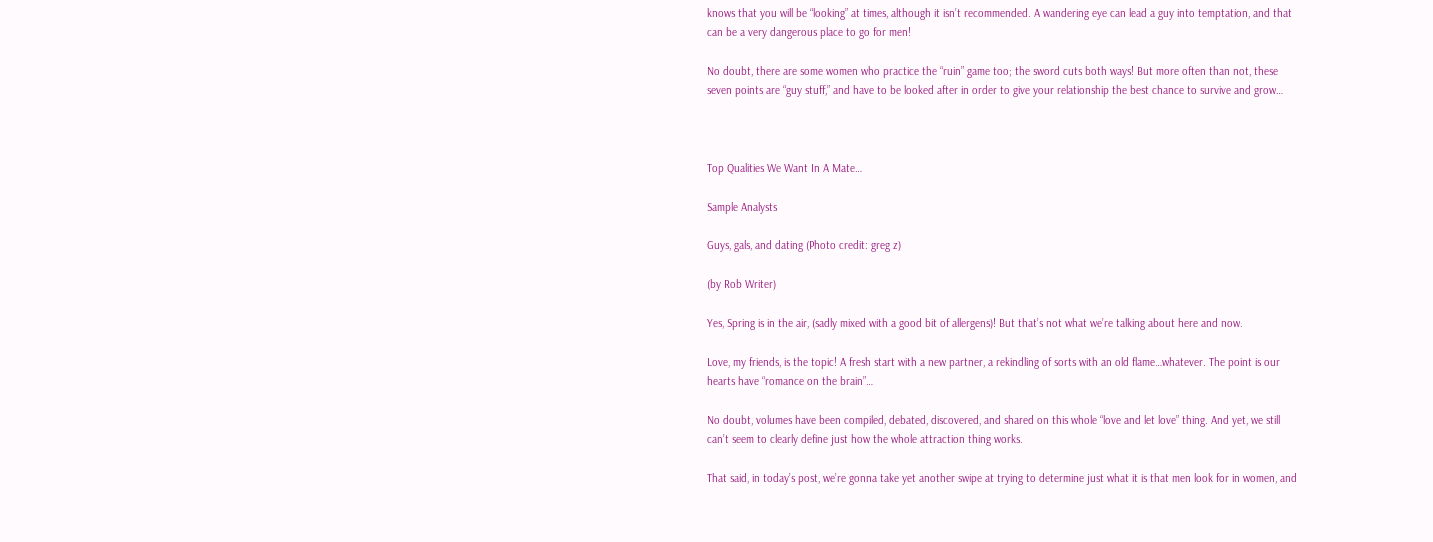knows that you will be “looking” at times, although it isn’t recommended. A wandering eye can lead a guy into temptation, and that can be a very dangerous place to go for men!

No doubt, there are some women who practice the “ruin” game too; the sword cuts both ways! But more often than not, these seven points are “guy stuff,” and have to be looked after in order to give your relationship the best chance to survive and grow…



Top Qualities We Want In A Mate…

Sample Analysts

Guys, gals, and dating (Photo credit: greg z)

(by Rob Writer)

Yes, Spring is in the air, (sadly mixed with a good bit of allergens)! But that’s not what we’re talking about here and now.

Love, my friends, is the topic! A fresh start with a new partner, a rekindling of sorts with an old flame…whatever. The point is our hearts have “romance on the brain”…

No doubt, volumes have been compiled, debated, discovered, and shared on this whole “love and let love” thing. And yet, we still can’t seem to clearly define just how the whole attraction thing works.

That said, in today’s post, we’re gonna take yet another swipe at trying to determine just what it is that men look for in women, and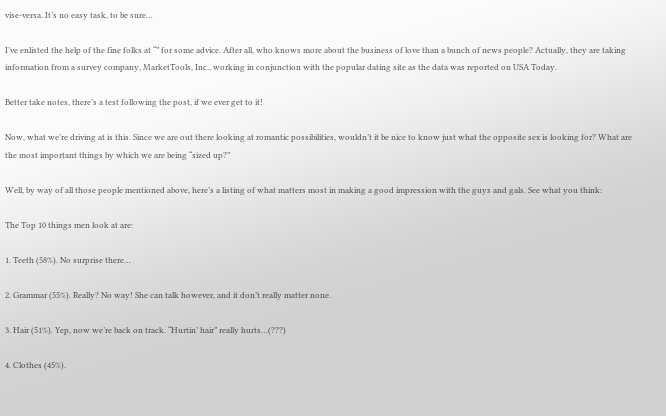vise-versa. It’s no easy task, to be sure…

I’ve enlisted the help of the fine folks at “” for some advice. After all, who knows more about the business of love than a bunch of news people? Actually, they are taking information from a survey company, MarketTools, Inc., working in conjunction with the popular dating site as the data was reported on USA Today.

Better take notes, there’s a test following the post, if we ever get to it!

Now, what we’re driving at is this. Since we are out there looking at romantic possibilities, wouldn’t it be nice to know just what the opposite sex is looking for? What are the most important things by which we are being “sized up?”

Well, by way of all those people mentioned above, here’s a listing of what matters most in making a good impression with the guys and gals. See what you think:

The Top 10 things men look at are:

1. Teeth (58%). No surprise there…

2. Grammar (55%). Really? No way! She can talk however, and it don’t really matter none.

3. Hair (51%). Yep, now we’re back on track. “Hurtin’ hair” really hurts…(???)

4. Clothes (45%).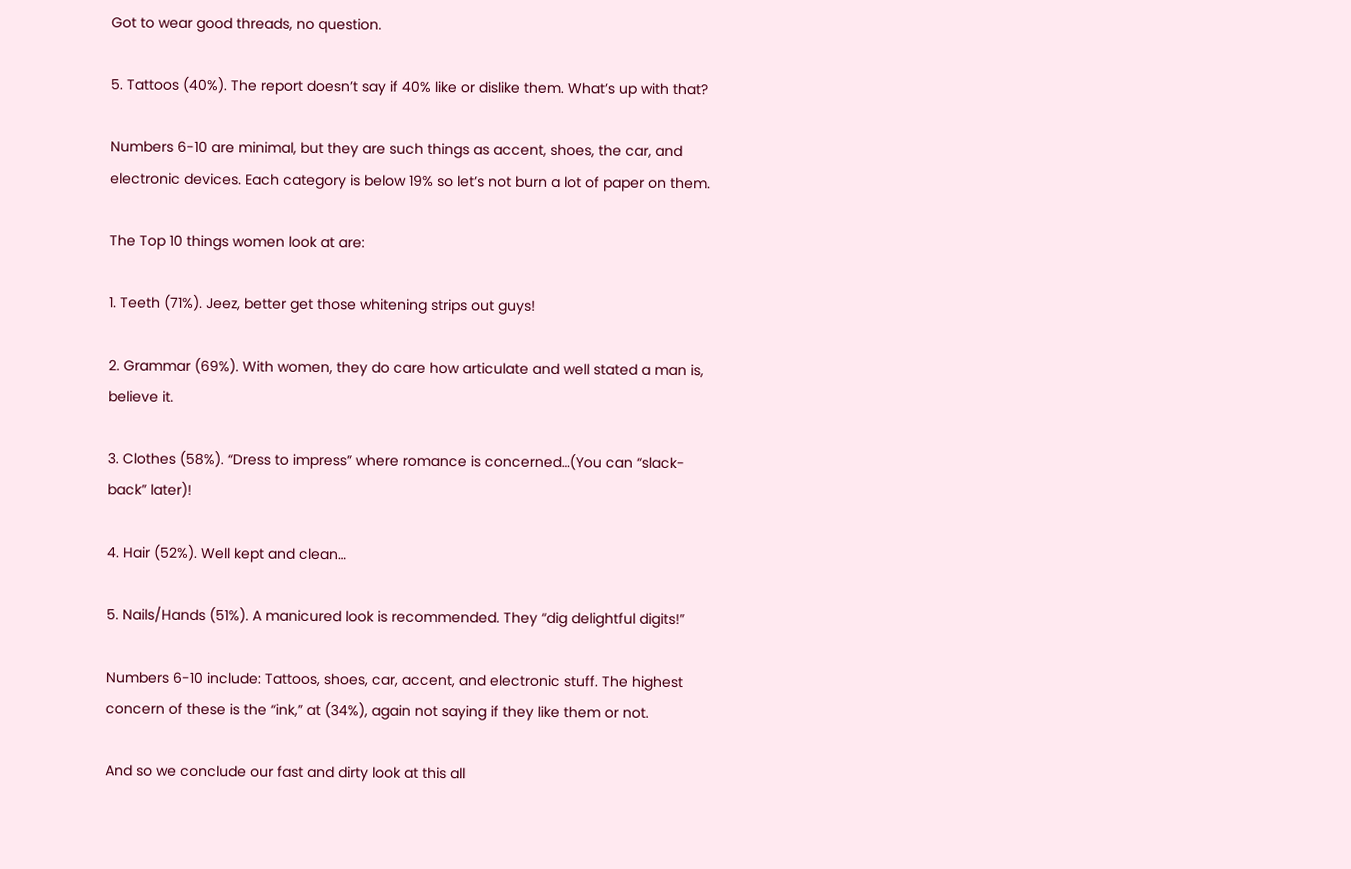Got to wear good threads, no question.

5. Tattoos (40%). The report doesn’t say if 40% like or dislike them. What’s up with that?

Numbers 6-10 are minimal, but they are such things as accent, shoes, the car, and electronic devices. Each category is below 19% so let’s not burn a lot of paper on them.

The Top 10 things women look at are:

1. Teeth (71%). Jeez, better get those whitening strips out guys!

2. Grammar (69%). With women, they do care how articulate and well stated a man is, believe it.

3. Clothes (58%). “Dress to impress” where romance is concerned…(You can “slack-back” later)!

4. Hair (52%). Well kept and clean…

5. Nails/Hands (51%). A manicured look is recommended. They “dig delightful digits!”

Numbers 6-10 include: Tattoos, shoes, car, accent, and electronic stuff. The highest concern of these is the “ink,” at (34%), again not saying if they like them or not.

And so we conclude our fast and dirty look at this all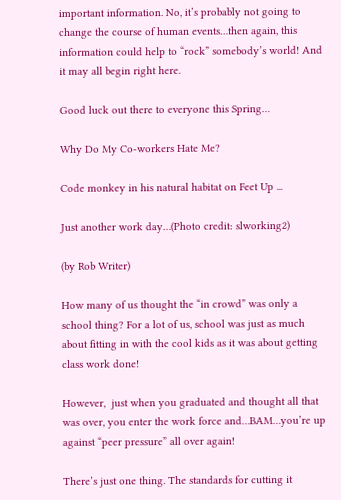important information. No, it’s probably not going to change the course of human events…then again, this information could help to “rock” somebody’s world! And it may all begin right here.

Good luck out there to everyone this Spring…

Why Do My Co-workers Hate Me?

Code monkey in his natural habitat on Feet Up ...

Just another work day…(Photo credit: slworking2)

(by Rob Writer)

How many of us thought the “in crowd” was only a school thing? For a lot of us, school was just as much about fitting in with the cool kids as it was about getting class work done!

However,  just when you graduated and thought all that was over, you enter the work force and…BAM…you’re up against “peer pressure” all over again!

There’s just one thing. The standards for cutting it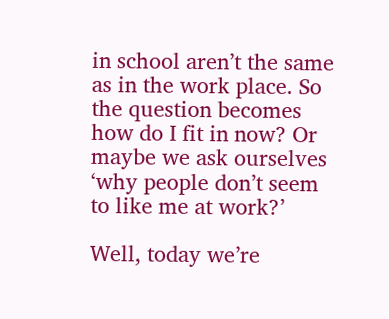in school aren’t the same as in the work place. So the question becomes how do I fit in now? Or maybe we ask ourselves ‘why people don’t seem to like me at work?’

Well, today we’re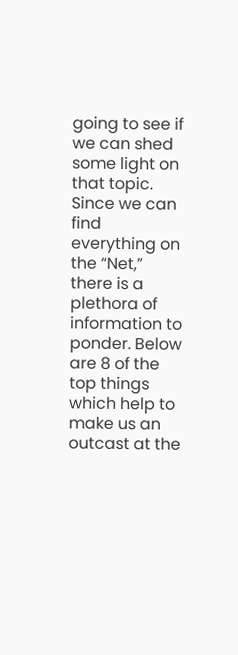going to see if we can shed some light on that topic. Since we can find everything on the “Net,” there is a plethora of information to ponder. Below are 8 of the top things which help to make us an outcast at the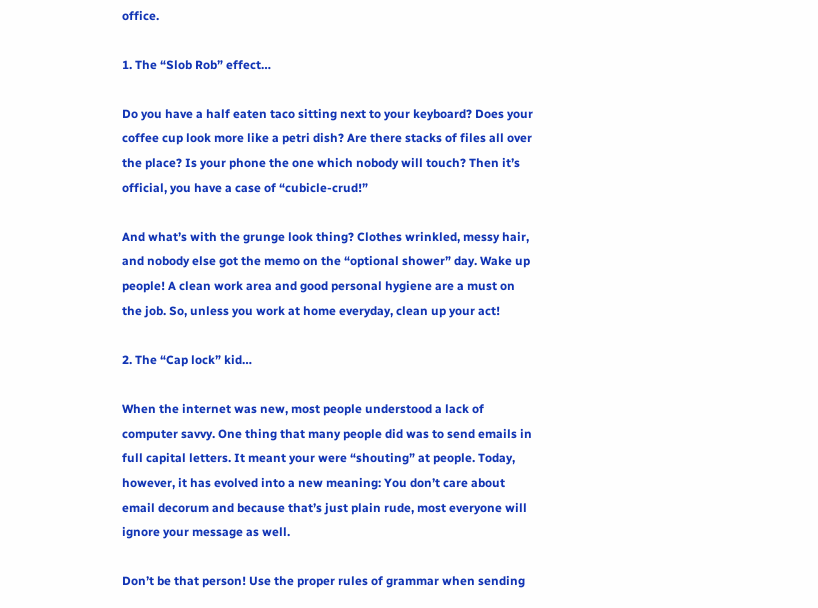office.

1. The “Slob Rob” effect…

Do you have a half eaten taco sitting next to your keyboard? Does your coffee cup look more like a petri dish? Are there stacks of files all over the place? Is your phone the one which nobody will touch? Then it’s official, you have a case of “cubicle-crud!”

And what’s with the grunge look thing? Clothes wrinkled, messy hair, and nobody else got the memo on the “optional shower” day. Wake up people! A clean work area and good personal hygiene are a must on the job. So, unless you work at home everyday, clean up your act!

2. The “Cap lock” kid…

When the internet was new, most people understood a lack of computer savvy. One thing that many people did was to send emails in full capital letters. It meant your were “shouting” at people. Today, however, it has evolved into a new meaning: You don’t care about email decorum and because that’s just plain rude, most everyone will ignore your message as well.

Don’t be that person! Use the proper rules of grammar when sending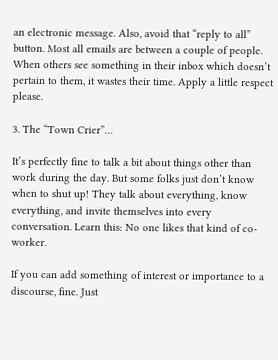an electronic message. Also, avoid that “reply to all” button. Most all emails are between a couple of people. When others see something in their inbox which doesn’t pertain to them, it wastes their time. Apply a little respect please.

3. The “Town Crier”…

It’s perfectly fine to talk a bit about things other than work during the day. But some folks just don’t know when to shut up! They talk about everything, know everything, and invite themselves into every conversation. Learn this: No one likes that kind of co-worker.

If you can add something of interest or importance to a discourse, fine. Just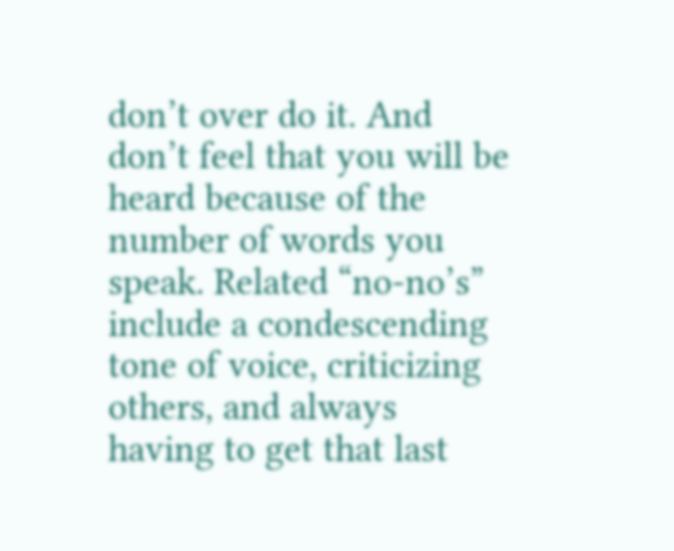don’t over do it. And don’t feel that you will be heard because of the number of words you speak. Related “no-no’s” include a condescending tone of voice, criticizing others, and always having to get that last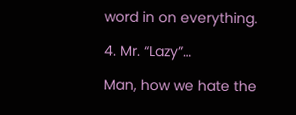word in on everything.

4. Mr. “Lazy”…

Man, how we hate the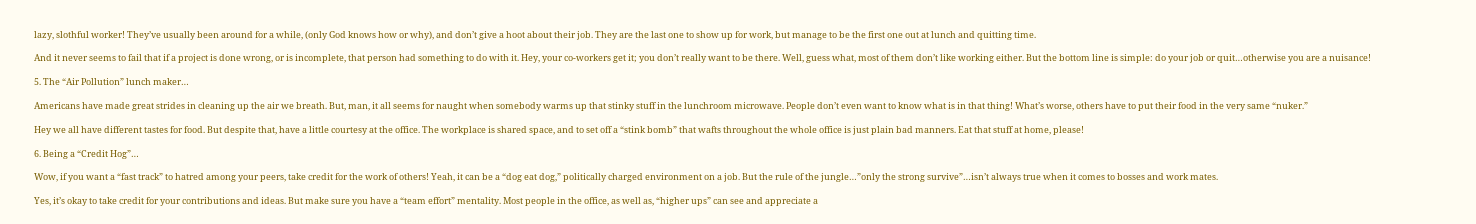lazy, slothful worker! They’ve usually been around for a while, (only God knows how or why), and don’t give a hoot about their job. They are the last one to show up for work, but manage to be the first one out at lunch and quitting time.

And it never seems to fail that if a project is done wrong, or is incomplete, that person had something to do with it. Hey, your co-workers get it; you don’t really want to be there. Well, guess what, most of them don’t like working either. But the bottom line is simple: do your job or quit…otherwise you are a nuisance!

5. The “Air Pollution” lunch maker…

Americans have made great strides in cleaning up the air we breath. But, man, it all seems for naught when somebody warms up that stinky stuff in the lunchroom microwave. People don’t even want to know what is in that thing! What’s worse, others have to put their food in the very same “nuker.”

Hey we all have different tastes for food. But despite that, have a little courtesy at the office. The workplace is shared space, and to set off a “stink bomb” that wafts throughout the whole office is just plain bad manners. Eat that stuff at home, please!

6. Being a “Credit Hog”…

Wow, if you want a “fast track” to hatred among your peers, take credit for the work of others! Yeah, it can be a “dog eat dog,” politically charged environment on a job. But the rule of the jungle…”only the strong survive”…isn’t always true when it comes to bosses and work mates.

Yes, it’s okay to take credit for your contributions and ideas. But make sure you have a “team effort” mentality. Most people in the office, as well as, “higher ups” can see and appreciate a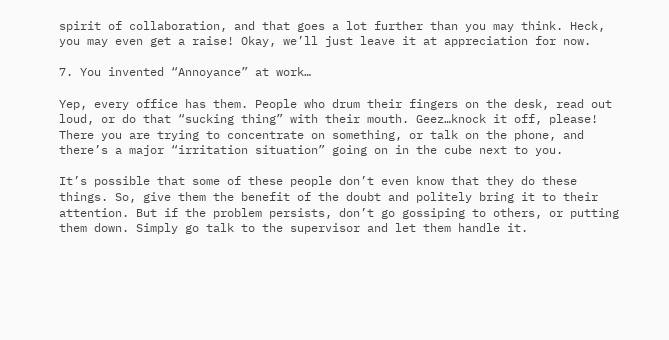spirit of collaboration, and that goes a lot further than you may think. Heck, you may even get a raise! Okay, we’ll just leave it at appreciation for now.

7. You invented “Annoyance” at work…

Yep, every office has them. People who drum their fingers on the desk, read out loud, or do that “sucking thing” with their mouth. Geez…knock it off, please! There you are trying to concentrate on something, or talk on the phone, and there’s a major “irritation situation” going on in the cube next to you.

It’s possible that some of these people don’t even know that they do these things. So, give them the benefit of the doubt and politely bring it to their attention. But if the problem persists, don’t go gossiping to others, or putting them down. Simply go talk to the supervisor and let them handle it.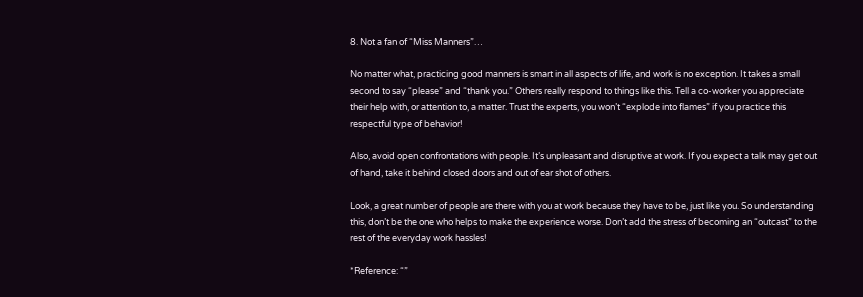8. Not a fan of “Miss Manners”…

No matter what, practicing good manners is smart in all aspects of life, and work is no exception. It takes a small second to say “please” and “thank you.” Others really respond to things like this. Tell a co-worker you appreciate their help with, or attention to, a matter. Trust the experts, you won’t “explode into flames” if you practice this respectful type of behavior!

Also, avoid open confrontations with people. It’s unpleasant and disruptive at work. If you expect a talk may get out of hand, take it behind closed doors and out of ear shot of others.

Look, a great number of people are there with you at work because they have to be, just like you. So understanding this, don’t be the one who helps to make the experience worse. Don’t add the stress of becoming an “outcast” to the rest of the everyday work hassles!

*Reference: “”